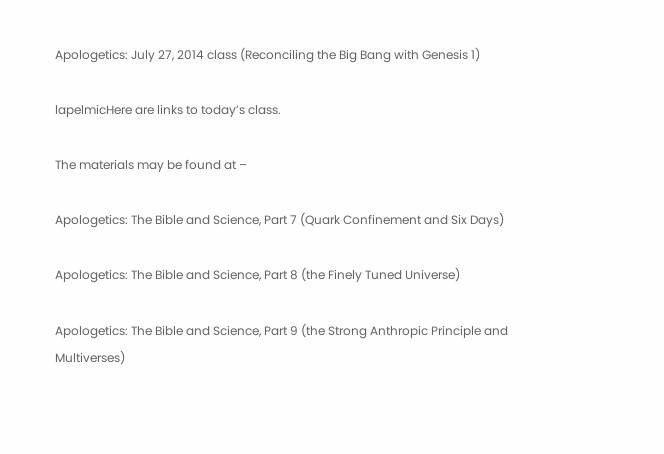Apologetics: July 27, 2014 class (Reconciling the Big Bang with Genesis 1)

lapelmicHere are links to today’s class.

The materials may be found at –

Apologetics: The Bible and Science, Part 7 (Quark Confinement and Six Days)

Apologetics: The Bible and Science, Part 8 (the Finely Tuned Universe)

Apologetics: The Bible and Science, Part 9 (the Strong Anthropic Principle and Multiverses)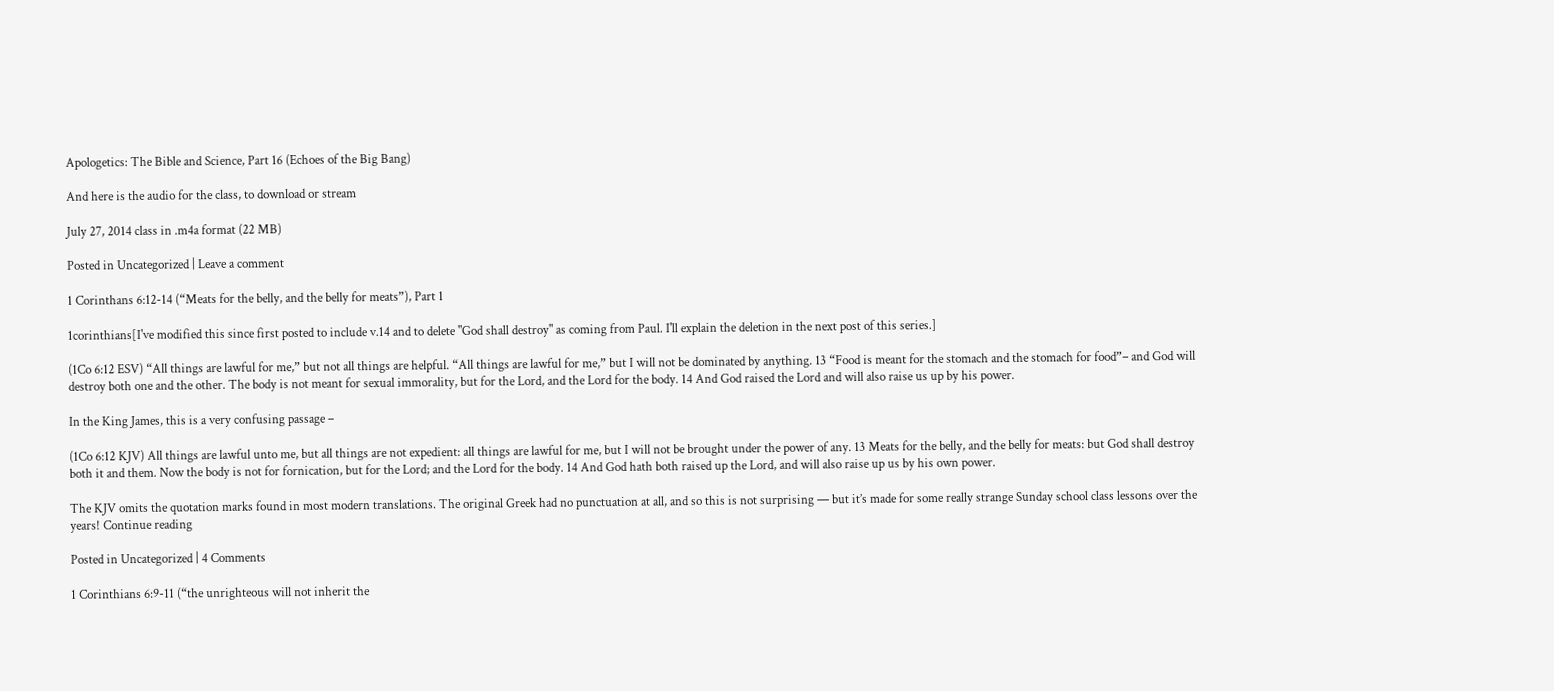Apologetics: The Bible and Science, Part 16 (Echoes of the Big Bang)

And here is the audio for the class, to download or stream

July 27, 2014 class in .m4a format (22 MB)

Posted in Uncategorized | Leave a comment

1 Corinthans 6:12-14 (“Meats for the belly, and the belly for meats”), Part 1

1corinthians[I've modified this since first posted to include v.14 and to delete "God shall destroy" as coming from Paul. I'll explain the deletion in the next post of this series.]

(1Co 6:12 ESV) “All things are lawful for me,” but not all things are helpful. “All things are lawful for me,” but I will not be dominated by anything. 13 “Food is meant for the stomach and the stomach for food”– and God will destroy both one and the other. The body is not meant for sexual immorality, but for the Lord, and the Lord for the body. 14 And God raised the Lord and will also raise us up by his power.

In the King James, this is a very confusing passage –

(1Co 6:12 KJV) All things are lawful unto me, but all things are not expedient: all things are lawful for me, but I will not be brought under the power of any. 13 Meats for the belly, and the belly for meats: but God shall destroy both it and them. Now the body is not for fornication, but for the Lord; and the Lord for the body. 14 And God hath both raised up the Lord, and will also raise up us by his own power.

The KJV omits the quotation marks found in most modern translations. The original Greek had no punctuation at all, and so this is not surprising — but it’s made for some really strange Sunday school class lessons over the years! Continue reading

Posted in Uncategorized | 4 Comments

1 Corinthians 6:9-11 (“the unrighteous will not inherit the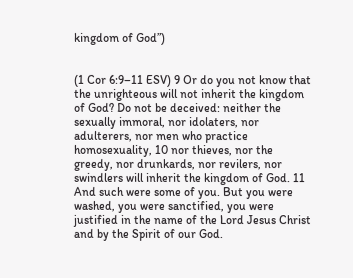kingdom of God”)


(1 Cor 6:9–11 ESV) 9 Or do you not know that the unrighteous will not inherit the kingdom of God? Do not be deceived: neither the sexually immoral, nor idolaters, nor adulterers, nor men who practice homosexuality, 10 nor thieves, nor the greedy, nor drunkards, nor revilers, nor swindlers will inherit the kingdom of God. 11 And such were some of you. But you were washed, you were sanctified, you were justified in the name of the Lord Jesus Christ and by the Spirit of our God.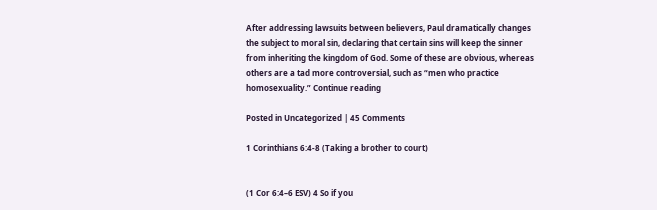After addressing lawsuits between believers, Paul dramatically changes the subject to moral sin, declaring that certain sins will keep the sinner from inheriting the kingdom of God. Some of these are obvious, whereas others are a tad more controversial, such as “men who practice homosexuality.” Continue reading

Posted in Uncategorized | 45 Comments

1 Corinthians 6:4-8 (Taking a brother to court)


(1 Cor 6:4–6 ESV) 4 So if you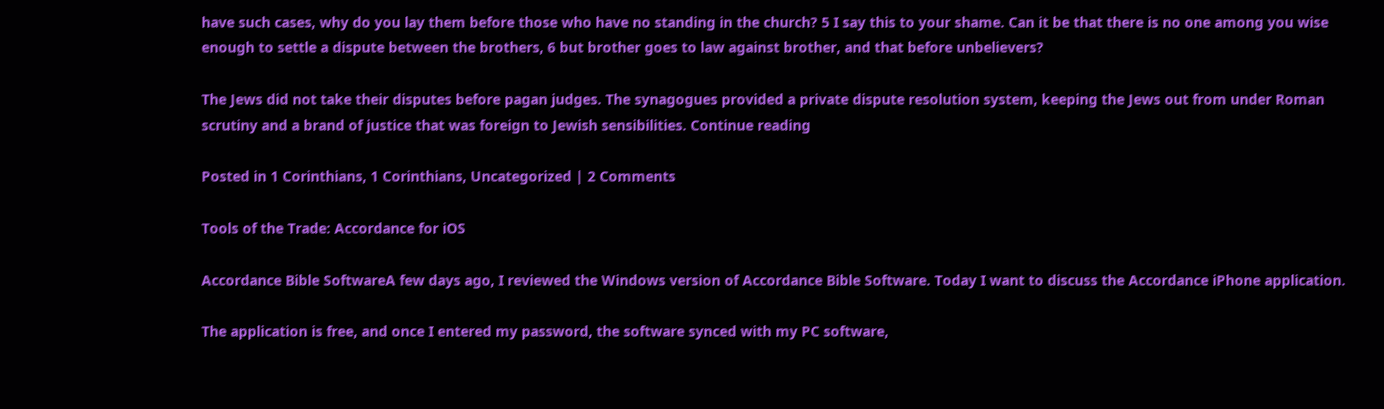have such cases, why do you lay them before those who have no standing in the church? 5 I say this to your shame. Can it be that there is no one among you wise enough to settle a dispute between the brothers, 6 but brother goes to law against brother, and that before unbelievers?

The Jews did not take their disputes before pagan judges. The synagogues provided a private dispute resolution system, keeping the Jews out from under Roman scrutiny and a brand of justice that was foreign to Jewish sensibilities. Continue reading

Posted in 1 Corinthians, 1 Corinthians, Uncategorized | 2 Comments

Tools of the Trade: Accordance for iOS

Accordance Bible SoftwareA few days ago, I reviewed the Windows version of Accordance Bible Software. Today I want to discuss the Accordance iPhone application.

The application is free, and once I entered my password, the software synced with my PC software,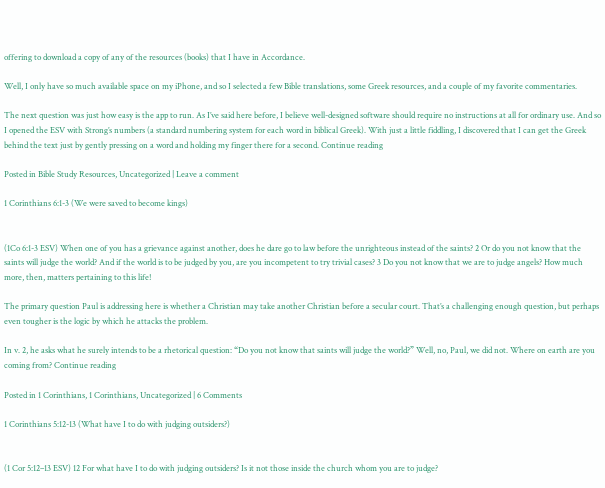offering to download a copy of any of the resources (books) that I have in Accordance.

Well, I only have so much available space on my iPhone, and so I selected a few Bible translations, some Greek resources, and a couple of my favorite commentaries.

The next question was just how easy is the app to run. As I’ve said here before, I believe well-designed software should require no instructions at all for ordinary use. And so I opened the ESV with Strong’s numbers (a standard numbering system for each word in biblical Greek). With just a little fiddling, I discovered that I can get the Greek behind the text just by gently pressing on a word and holding my finger there for a second. Continue reading

Posted in Bible Study Resources, Uncategorized | Leave a comment

1 Corinthians 6:1-3 (We were saved to become kings)


(1Co 6:1-3 ESV) When one of you has a grievance against another, does he dare go to law before the unrighteous instead of the saints? 2 Or do you not know that the saints will judge the world? And if the world is to be judged by you, are you incompetent to try trivial cases? 3 Do you not know that we are to judge angels? How much more, then, matters pertaining to this life!

The primary question Paul is addressing here is whether a Christian may take another Christian before a secular court. That’s a challenging enough question, but perhaps even tougher is the logic by which he attacks the problem.

In v. 2, he asks what he surely intends to be a rhetorical question: “Do you not know that saints will judge the world?” Well, no, Paul, we did not. Where on earth are you coming from? Continue reading

Posted in 1 Corinthians, 1 Corinthians, Uncategorized | 6 Comments

1 Corinthians 5:12-13 (What have I to do with judging outsiders?)


(1 Cor 5:12–13 ESV) 12 For what have I to do with judging outsiders? Is it not those inside the church whom you are to judge?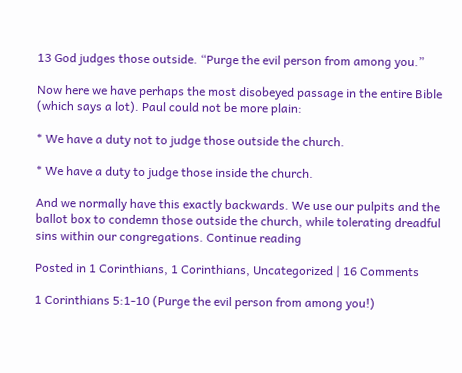13 God judges those outside. “Purge the evil person from among you.”

Now here we have perhaps the most disobeyed passage in the entire Bible (which says a lot). Paul could not be more plain:

* We have a duty not to judge those outside the church.

* We have a duty to judge those inside the church.

And we normally have this exactly backwards. We use our pulpits and the ballot box to condemn those outside the church, while tolerating dreadful sins within our congregations. Continue reading

Posted in 1 Corinthians, 1 Corinthians, Uncategorized | 16 Comments

1 Corinthians 5:1-10 (Purge the evil person from among you!)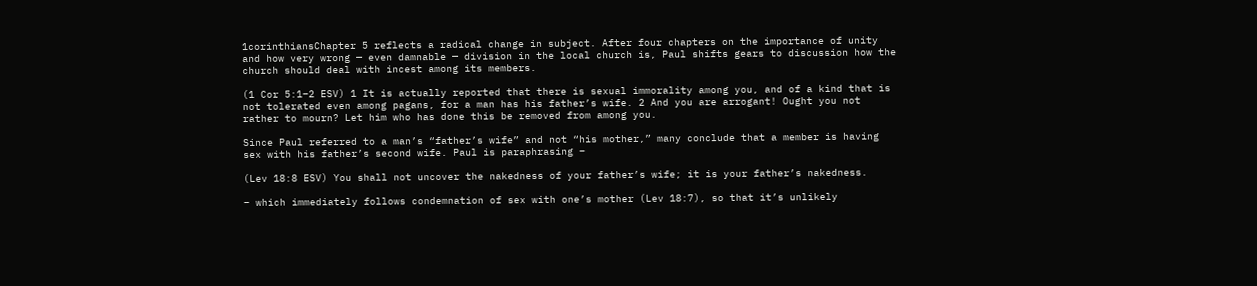1corinthiansChapter 5 reflects a radical change in subject. After four chapters on the importance of unity and how very wrong — even damnable — division in the local church is, Paul shifts gears to discussion how the church should deal with incest among its members.

(1 Cor 5:1–2 ESV) 1 It is actually reported that there is sexual immorality among you, and of a kind that is not tolerated even among pagans, for a man has his father’s wife. 2 And you are arrogant! Ought you not rather to mourn? Let him who has done this be removed from among you.

Since Paul referred to a man’s “father’s wife” and not “his mother,” many conclude that a member is having sex with his father’s second wife. Paul is paraphrasing –

(Lev 18:8 ESV) You shall not uncover the nakedness of your father’s wife; it is your father’s nakedness.

– which immediately follows condemnation of sex with one’s mother (Lev 18:7), so that it’s unlikely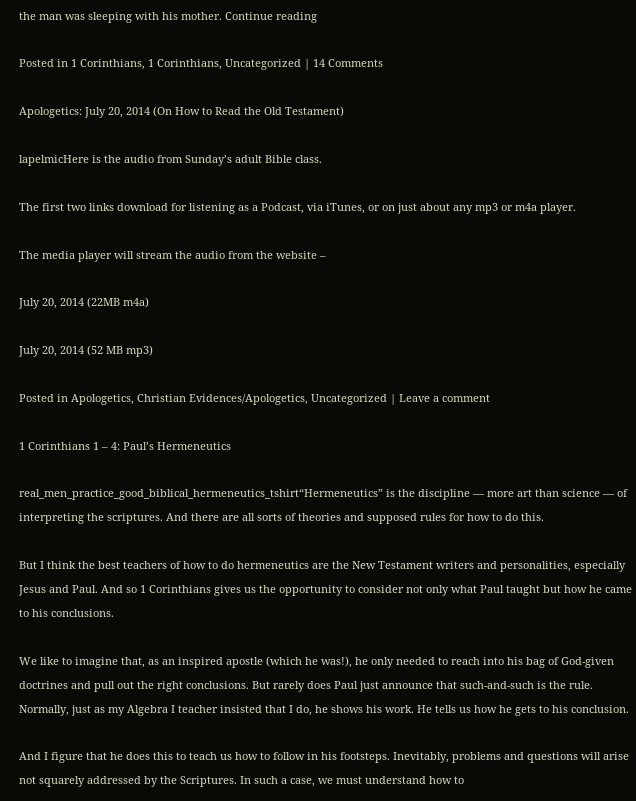the man was sleeping with his mother. Continue reading

Posted in 1 Corinthians, 1 Corinthians, Uncategorized | 14 Comments

Apologetics: July 20, 2014 (On How to Read the Old Testament)

lapelmicHere is the audio from Sunday’s adult Bible class.

The first two links download for listening as a Podcast, via iTunes, or on just about any mp3 or m4a player.

The media player will stream the audio from the website –

July 20, 2014 (22MB m4a)

July 20, 2014 (52 MB mp3)

Posted in Apologetics, Christian Evidences/Apologetics, Uncategorized | Leave a comment

1 Corinthians 1 – 4: Paul’s Hermeneutics

real_men_practice_good_biblical_hermeneutics_tshirt“Hermeneutics” is the discipline — more art than science — of interpreting the scriptures. And there are all sorts of theories and supposed rules for how to do this.

But I think the best teachers of how to do hermeneutics are the New Testament writers and personalities, especially Jesus and Paul. And so 1 Corinthians gives us the opportunity to consider not only what Paul taught but how he came to his conclusions.

We like to imagine that, as an inspired apostle (which he was!), he only needed to reach into his bag of God-given doctrines and pull out the right conclusions. But rarely does Paul just announce that such-and-such is the rule. Normally, just as my Algebra I teacher insisted that I do, he shows his work. He tells us how he gets to his conclusion.

And I figure that he does this to teach us how to follow in his footsteps. Inevitably, problems and questions will arise not squarely addressed by the Scriptures. In such a case, we must understand how to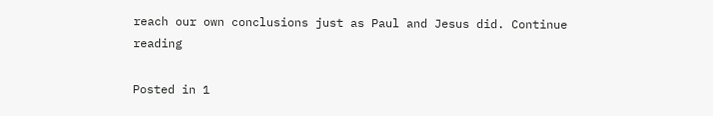reach our own conclusions just as Paul and Jesus did. Continue reading

Posted in 1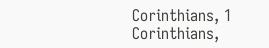Corinthians, 1 Corinthians,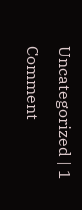Uncategorized | 1 Comment